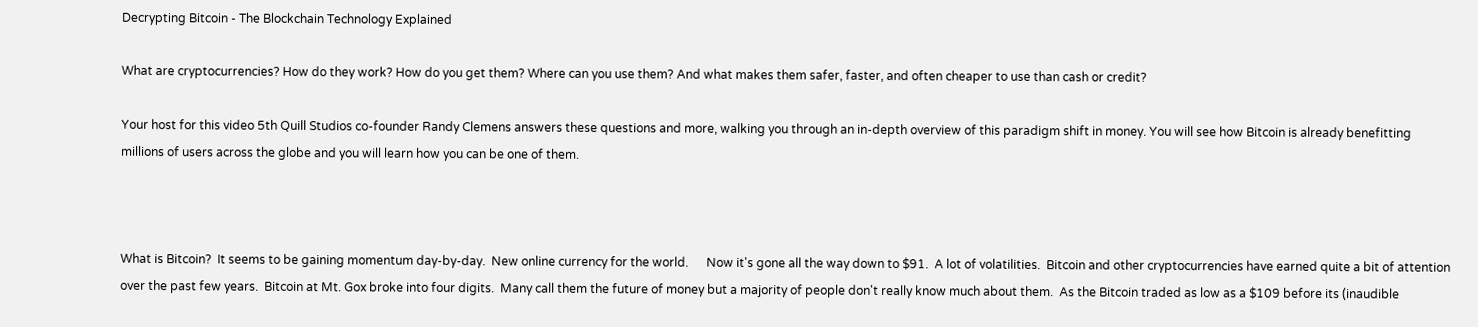Decrypting Bitcoin - The Blockchain Technology Explained

What are cryptocurrencies? How do they work? How do you get them? Where can you use them? And what makes them safer, faster, and often cheaper to use than cash or credit?

Your host for this video 5th Quill Studios co-founder Randy Clemens answers these questions and more, walking you through an in-depth overview of this paradigm shift in money. You will see how Bitcoin is already benefitting millions of users across the globe and you will learn how you can be one of them.



What is Bitcoin?  It seems to be gaining momentum day-by-day.  New online currency for the world.      Now it's gone all the way down to $91.  A lot of volatilities.  Bitcoin and other cryptocurrencies have earned quite a bit of attention over the past few years.  Bitcoin at Mt. Gox broke into four digits.  Many call them the future of money but a majority of people don't really know much about them.  As the Bitcoin traded as low as a $109 before its (inaudible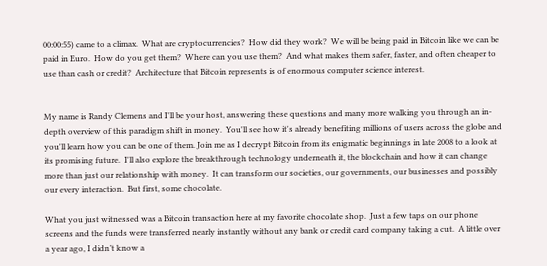00:00:55) came to a climax.  What are cryptocurrencies?  How did they work?  We will be being paid in Bitcoin like we can be paid in Euro.  How do you get them?  Where can you use them?  And what makes them safer, faster, and often cheaper to use than cash or credit?  Architecture that Bitcoin represents is of enormous computer science interest.


My name is Randy Clemens and I'll be your host, answering these questions and many more walking you through an in-depth overview of this paradigm shift in money.  You'll see how it's already benefiting millions of users across the globe and you'll learn how you can be one of them. Join me as I decrypt Bitcoin from its enigmatic beginnings in late 2008 to a look at its promising future.  I'll also explore the breakthrough technology underneath it, the blockchain and how it can change more than just our relationship with money.  It can transform our societies, our governments, our businesses and possibly our every interaction.  But first, some chocolate.

What you just witnessed was a Bitcoin transaction here at my favorite chocolate shop.  Just a few taps on our phone screens and the funds were transferred nearly instantly without any bank or credit card company taking a cut.  A little over a year ago, I didn’t know a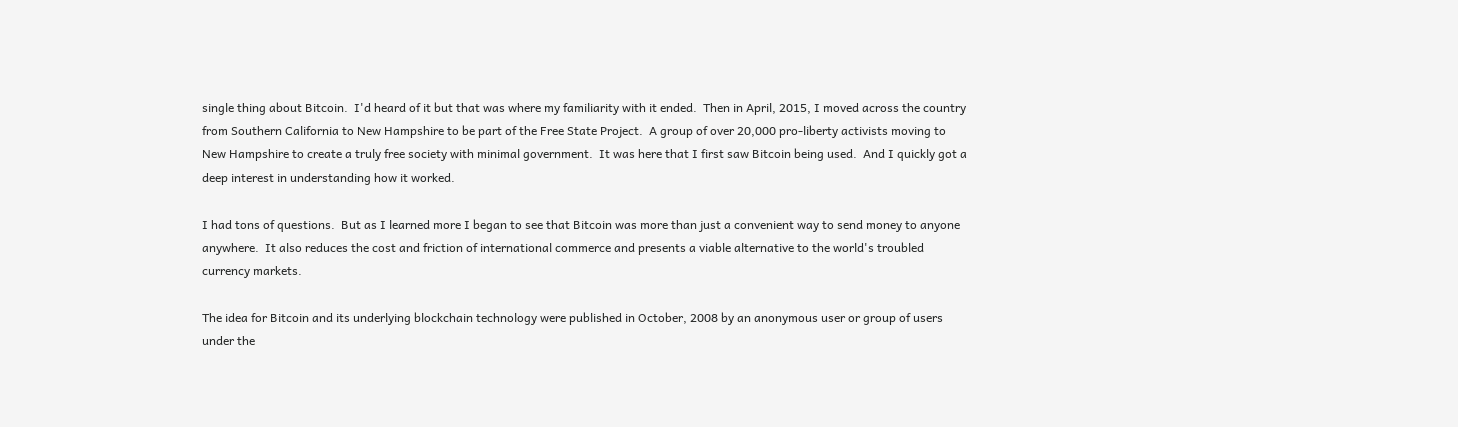single thing about Bitcoin.  I'd heard of it but that was where my familiarity with it ended.  Then in April, 2015, I moved across the country from Southern California to New Hampshire to be part of the Free State Project.  A group of over 20,000 pro-liberty activists moving to New Hampshire to create a truly free society with minimal government.  It was here that I first saw Bitcoin being used.  And I quickly got a deep interest in understanding how it worked.

I had tons of questions.  But as I learned more I began to see that Bitcoin was more than just a convenient way to send money to anyone anywhere.  It also reduces the cost and friction of international commerce and presents a viable alternative to the world's troubled currency markets.

The idea for Bitcoin and its underlying blockchain technology were published in October, 2008 by an anonymous user or group of users under the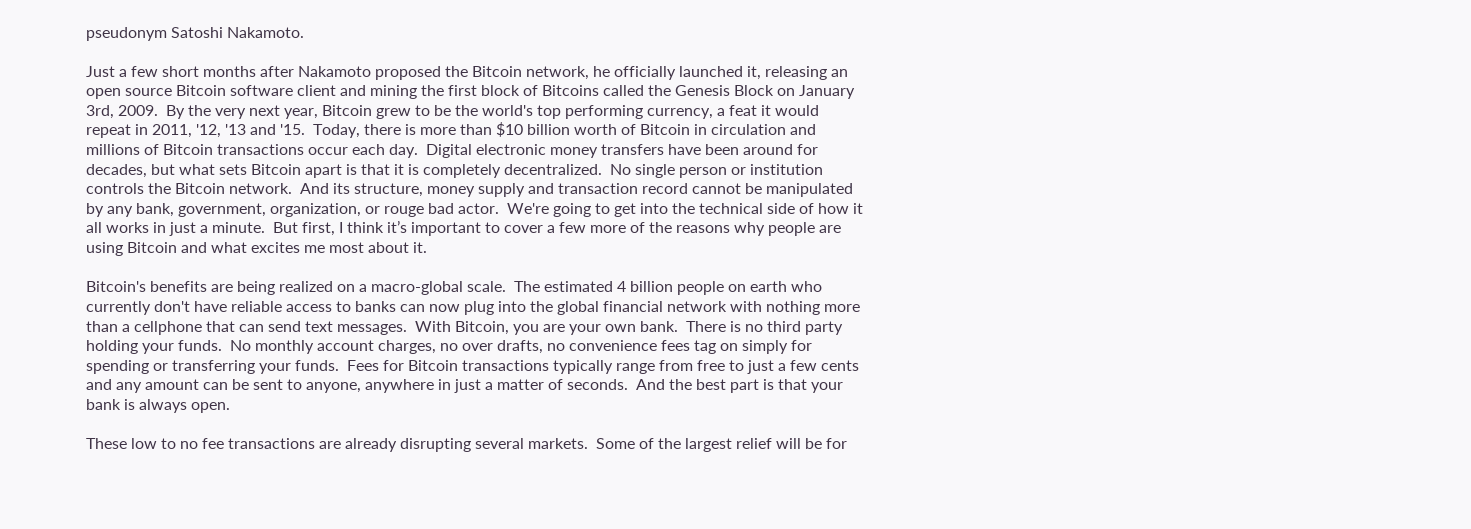pseudonym Satoshi Nakamoto.

Just a few short months after Nakamoto proposed the Bitcoin network, he officially launched it, releasing an open source Bitcoin software client and mining the first block of Bitcoins called the Genesis Block on January 3rd, 2009.  By the very next year, Bitcoin grew to be the world's top performing currency, a feat it would repeat in 2011, '12, '13 and '15.  Today, there is more than $10 billion worth of Bitcoin in circulation and millions of Bitcoin transactions occur each day.  Digital electronic money transfers have been around for decades, but what sets Bitcoin apart is that it is completely decentralized.  No single person or institution controls the Bitcoin network.  And its structure, money supply and transaction record cannot be manipulated by any bank, government, organization, or rouge bad actor.  We're going to get into the technical side of how it all works in just a minute.  But first, I think it’s important to cover a few more of the reasons why people are using Bitcoin and what excites me most about it.

Bitcoin's benefits are being realized on a macro-global scale.  The estimated 4 billion people on earth who currently don't have reliable access to banks can now plug into the global financial network with nothing more than a cellphone that can send text messages.  With Bitcoin, you are your own bank.  There is no third party holding your funds.  No monthly account charges, no over drafts, no convenience fees tag on simply for spending or transferring your funds.  Fees for Bitcoin transactions typically range from free to just a few cents and any amount can be sent to anyone, anywhere in just a matter of seconds.  And the best part is that your bank is always open.

These low to no fee transactions are already disrupting several markets.  Some of the largest relief will be for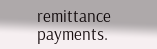remittance payments.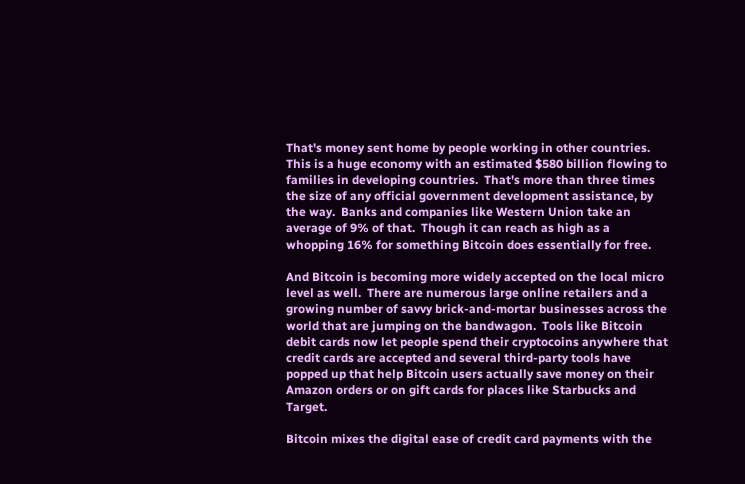That's money sent home by people working in other countries.  This is a huge economy with an estimated $580 billion flowing to families in developing countries.  That's more than three times the size of any official government development assistance, by the way.  Banks and companies like Western Union take an average of 9% of that.  Though it can reach as high as a whopping 16% for something Bitcoin does essentially for free.

And Bitcoin is becoming more widely accepted on the local micro level as well.  There are numerous large online retailers and a growing number of savvy brick-and-mortar businesses across the world that are jumping on the bandwagon.  Tools like Bitcoin debit cards now let people spend their cryptocoins anywhere that credit cards are accepted and several third-party tools have popped up that help Bitcoin users actually save money on their Amazon orders or on gift cards for places like Starbucks and Target.

Bitcoin mixes the digital ease of credit card payments with the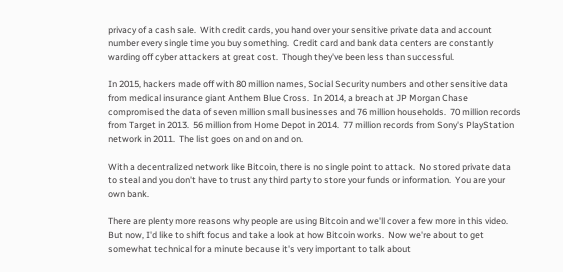privacy of a cash sale.  With credit cards, you hand over your sensitive private data and account number every single time you buy something.  Credit card and bank data centers are constantly warding off cyber attackers at great cost.  Though they've been less than successful.

In 2015, hackers made off with 80 million names, Social Security numbers and other sensitive data from medical insurance giant Anthem Blue Cross.  In 2014, a breach at JP Morgan Chase compromised the data of seven million small businesses and 76 million households.  70 million records from Target in 2013.  56 million from Home Depot in 2014.  77 million records from Sony's PlayStation network in 2011.  The list goes on and on and on.

With a decentralized network like Bitcoin, there is no single point to attack.  No stored private data to steal and you don't have to trust any third party to store your funds or information.  You are your own bank.

There are plenty more reasons why people are using Bitcoin and we'll cover a few more in this video.  But now, I'd like to shift focus and take a look at how Bitcoin works.  Now we're about to get somewhat technical for a minute because it's very important to talk about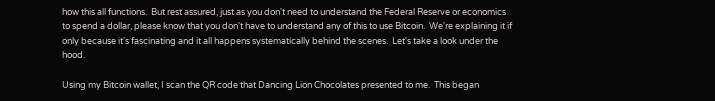how this all functions.  But rest assured, just as you don't need to understand the Federal Reserve or economics to spend a dollar, please know that you don't have to understand any of this to use Bitcoin.  We're explaining it if only because it's fascinating and it all happens systematically behind the scenes.  Let's take a look under the hood.

Using my Bitcoin wallet, I scan the QR code that Dancing Lion Chocolates presented to me.  This began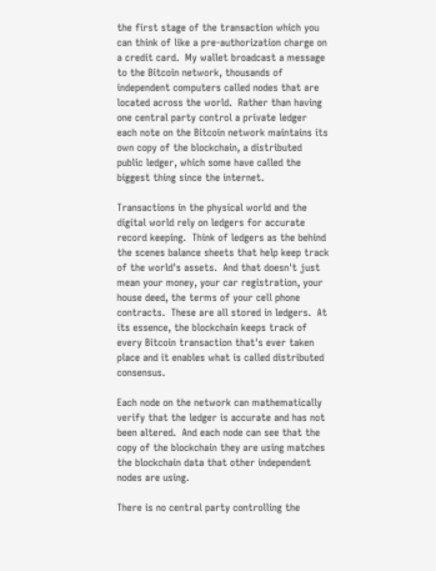the first stage of the transaction which you can think of like a pre-authorization charge on a credit card.  My wallet broadcast a message to the Bitcoin network, thousands of independent computers called nodes that are located across the world.  Rather than having one central party control a private ledger each note on the Bitcoin network maintains its own copy of the blockchain, a distributed public ledger, which some have called the biggest thing since the internet.

Transactions in the physical world and the digital world rely on ledgers for accurate record keeping.  Think of ledgers as the behind the scenes balance sheets that help keep track of the world's assets.  And that doesn't just mean your money, your car registration, your house deed, the terms of your cell phone contracts.  These are all stored in ledgers.  At its essence, the blockchain keeps track of every Bitcoin transaction that's ever taken place and it enables what is called distributed consensus.

Each node on the network can mathematically verify that the ledger is accurate and has not been altered.  And each node can see that the copy of the blockchain they are using matches the blockchain data that other independent nodes are using.

There is no central party controlling the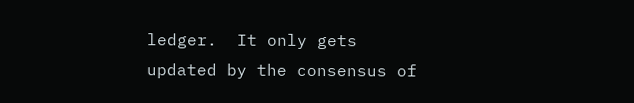ledger.  It only gets updated by the consensus of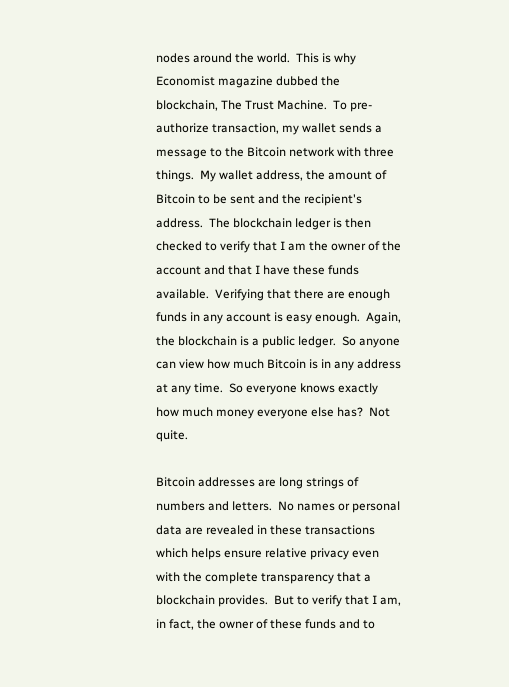nodes around the world.  This is why Economist magazine dubbed the blockchain, The Trust Machine.  To pre-authorize transaction, my wallet sends a message to the Bitcoin network with three things.  My wallet address, the amount of Bitcoin to be sent and the recipient's address.  The blockchain ledger is then checked to verify that I am the owner of the account and that I have these funds available.  Verifying that there are enough funds in any account is easy enough.  Again, the blockchain is a public ledger.  So anyone can view how much Bitcoin is in any address at any time.  So everyone knows exactly how much money everyone else has?  Not quite.

Bitcoin addresses are long strings of numbers and letters.  No names or personal data are revealed in these transactions which helps ensure relative privacy even with the complete transparency that a blockchain provides.  But to verify that I am, in fact, the owner of these funds and to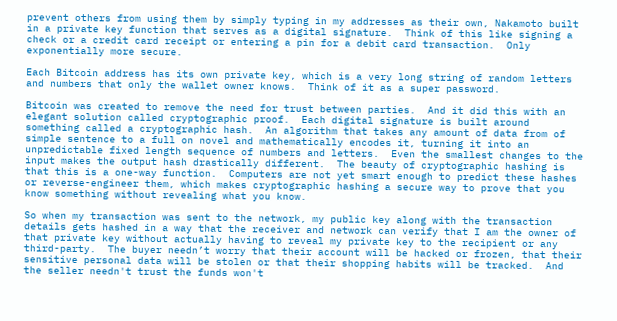prevent others from using them by simply typing in my addresses as their own, Nakamoto built in a private key function that serves as a digital signature.  Think of this like signing a check or a credit card receipt or entering a pin for a debit card transaction.  Only exponentially more secure.

Each Bitcoin address has its own private key, which is a very long string of random letters and numbers that only the wallet owner knows.  Think of it as a super password.

Bitcoin was created to remove the need for trust between parties.  And it did this with an elegant solution called cryptographic proof.  Each digital signature is built around something called a cryptographic hash.  An algorithm that takes any amount of data from of simple sentence to a full on novel and mathematically encodes it, turning it into an unpredictable fixed length sequence of numbers and letters.  Even the smallest changes to the input makes the output hash drastically different.  The beauty of cryptographic hashing is that this is a one-way function.  Computers are not yet smart enough to predict these hashes or reverse-engineer them, which makes cryptographic hashing a secure way to prove that you know something without revealing what you know.

So when my transaction was sent to the network, my public key along with the transaction details gets hashed in a way that the receiver and network can verify that I am the owner of that private key without actually having to reveal my private key to the recipient or any third-party.  The buyer needn’t worry that their account will be hacked or frozen, that their sensitive personal data will be stolen or that their shopping habits will be tracked.  And the seller needn't trust the funds won't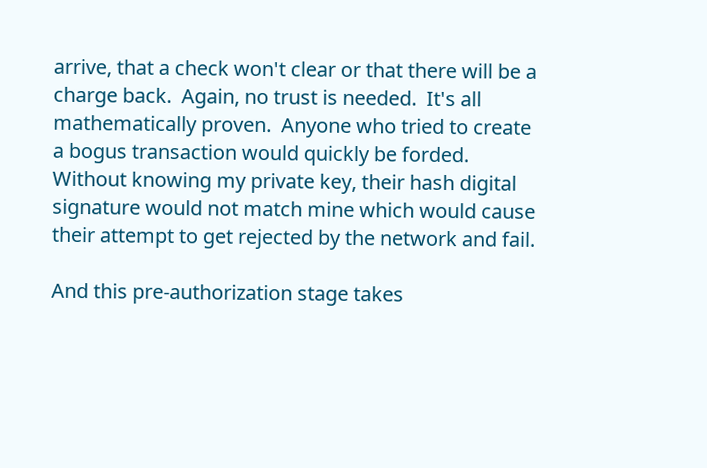arrive, that a check won't clear or that there will be a charge back.  Again, no trust is needed.  It's all mathematically proven.  Anyone who tried to create a bogus transaction would quickly be forded.  Without knowing my private key, their hash digital signature would not match mine which would cause their attempt to get rejected by the network and fail.

And this pre-authorization stage takes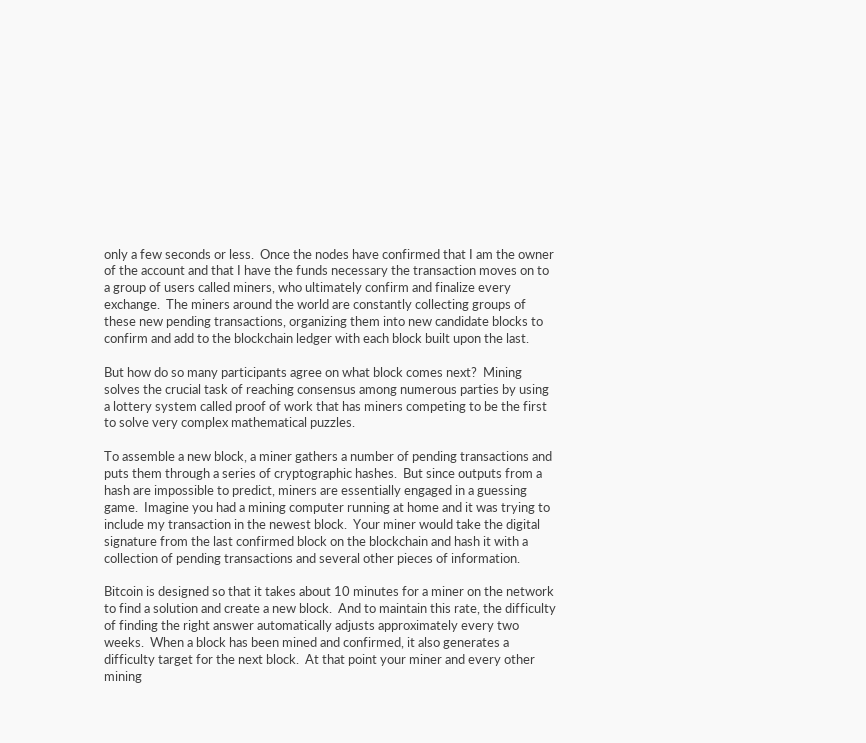only a few seconds or less.  Once the nodes have confirmed that I am the owner of the account and that I have the funds necessary the transaction moves on to a group of users called miners, who ultimately confirm and finalize every exchange.  The miners around the world are constantly collecting groups of these new pending transactions, organizing them into new candidate blocks to confirm and add to the blockchain ledger with each block built upon the last.

But how do so many participants agree on what block comes next?  Mining solves the crucial task of reaching consensus among numerous parties by using a lottery system called proof of work that has miners competing to be the first to solve very complex mathematical puzzles.

To assemble a new block, a miner gathers a number of pending transactions and puts them through a series of cryptographic hashes.  But since outputs from a hash are impossible to predict, miners are essentially engaged in a guessing game.  Imagine you had a mining computer running at home and it was trying to include my transaction in the newest block.  Your miner would take the digital signature from the last confirmed block on the blockchain and hash it with a collection of pending transactions and several other pieces of information.

Bitcoin is designed so that it takes about 10 minutes for a miner on the network to find a solution and create a new block.  And to maintain this rate, the difficulty of finding the right answer automatically adjusts approximately every two weeks.  When a block has been mined and confirmed, it also generates a difficulty target for the next block.  At that point your miner and every other mining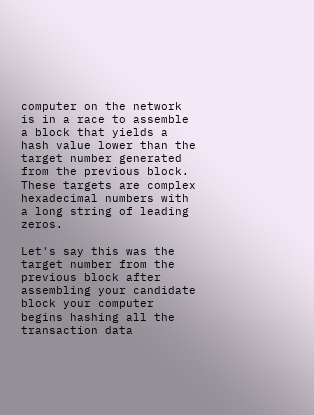computer on the network is in a race to assemble a block that yields a hash value lower than the target number generated from the previous block.  These targets are complex hexadecimal numbers with a long string of leading zeros.

Let's say this was the target number from the previous block after assembling your candidate block your computer begins hashing all the transaction data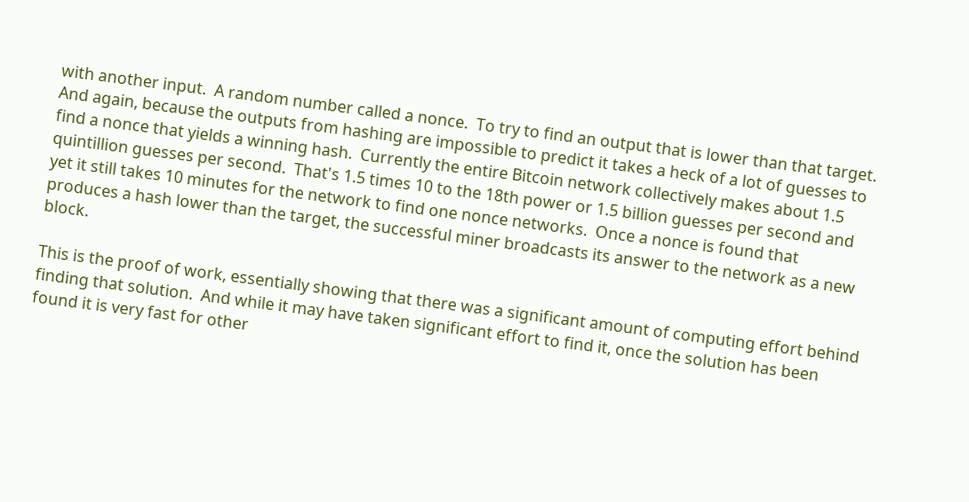with another input.  A random number called a nonce.  To try to find an output that is lower than that target.  And again, because the outputs from hashing are impossible to predict it takes a heck of a lot of guesses to find a nonce that yields a winning hash.  Currently the entire Bitcoin network collectively makes about 1.5 quintillion guesses per second.  That's 1.5 times 10 to the 18th power or 1.5 billion guesses per second and yet it still takes 10 minutes for the network to find one nonce networks.  Once a nonce is found that produces a hash lower than the target, the successful miner broadcasts its answer to the network as a new block.

This is the proof of work, essentially showing that there was a significant amount of computing effort behind finding that solution.  And while it may have taken significant effort to find it, once the solution has been found it is very fast for other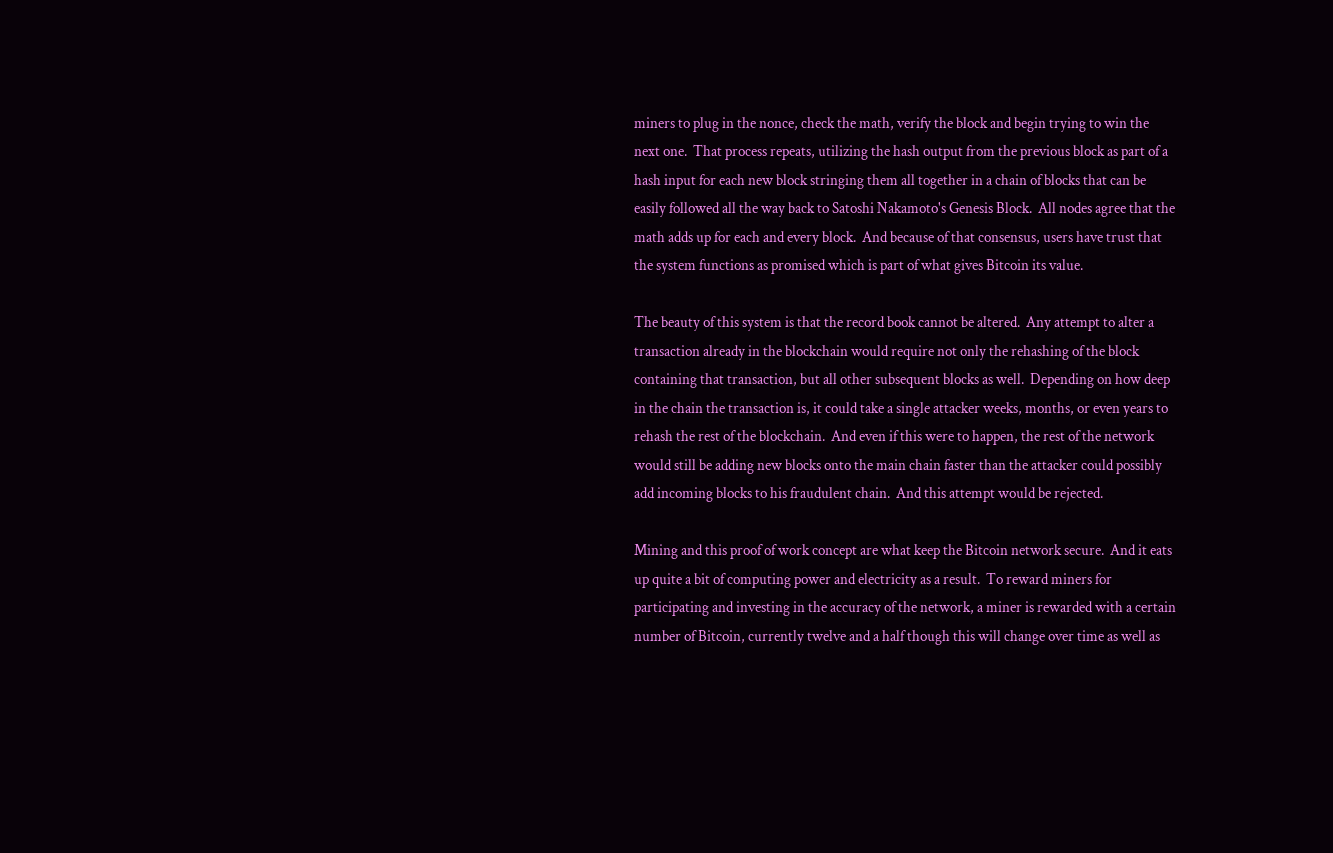miners to plug in the nonce, check the math, verify the block and begin trying to win the next one.  That process repeats, utilizing the hash output from the previous block as part of a hash input for each new block stringing them all together in a chain of blocks that can be easily followed all the way back to Satoshi Nakamoto's Genesis Block.  All nodes agree that the math adds up for each and every block.  And because of that consensus, users have trust that the system functions as promised which is part of what gives Bitcoin its value.

The beauty of this system is that the record book cannot be altered.  Any attempt to alter a transaction already in the blockchain would require not only the rehashing of the block containing that transaction, but all other subsequent blocks as well.  Depending on how deep in the chain the transaction is, it could take a single attacker weeks, months, or even years to rehash the rest of the blockchain.  And even if this were to happen, the rest of the network would still be adding new blocks onto the main chain faster than the attacker could possibly add incoming blocks to his fraudulent chain.  And this attempt would be rejected.

Mining and this proof of work concept are what keep the Bitcoin network secure.  And it eats up quite a bit of computing power and electricity as a result.  To reward miners for participating and investing in the accuracy of the network, a miner is rewarded with a certain number of Bitcoin, currently twelve and a half though this will change over time as well as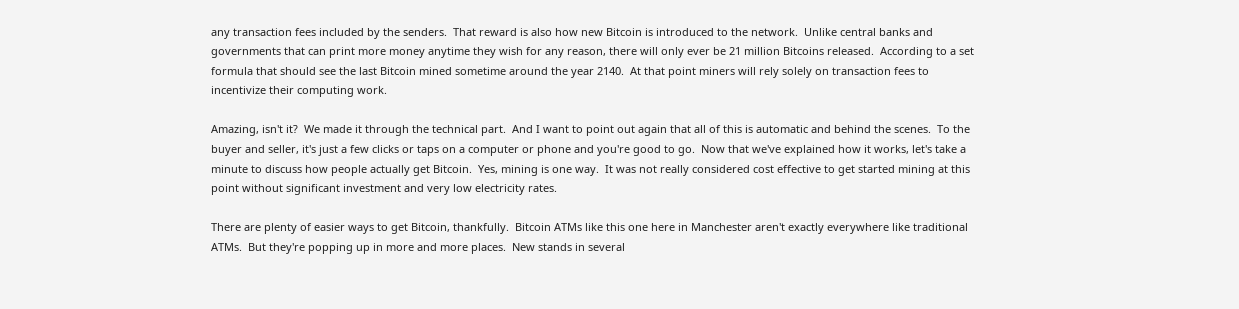any transaction fees included by the senders.  That reward is also how new Bitcoin is introduced to the network.  Unlike central banks and governments that can print more money anytime they wish for any reason, there will only ever be 21 million Bitcoins released.  According to a set formula that should see the last Bitcoin mined sometime around the year 2140.  At that point miners will rely solely on transaction fees to incentivize their computing work.

Amazing, isn't it?  We made it through the technical part.  And I want to point out again that all of this is automatic and behind the scenes.  To the buyer and seller, it's just a few clicks or taps on a computer or phone and you're good to go.  Now that we've explained how it works, let's take a minute to discuss how people actually get Bitcoin.  Yes, mining is one way.  It was not really considered cost effective to get started mining at this point without significant investment and very low electricity rates.

There are plenty of easier ways to get Bitcoin, thankfully.  Bitcoin ATMs like this one here in Manchester aren't exactly everywhere like traditional ATMs.  But they're popping up in more and more places.  New stands in several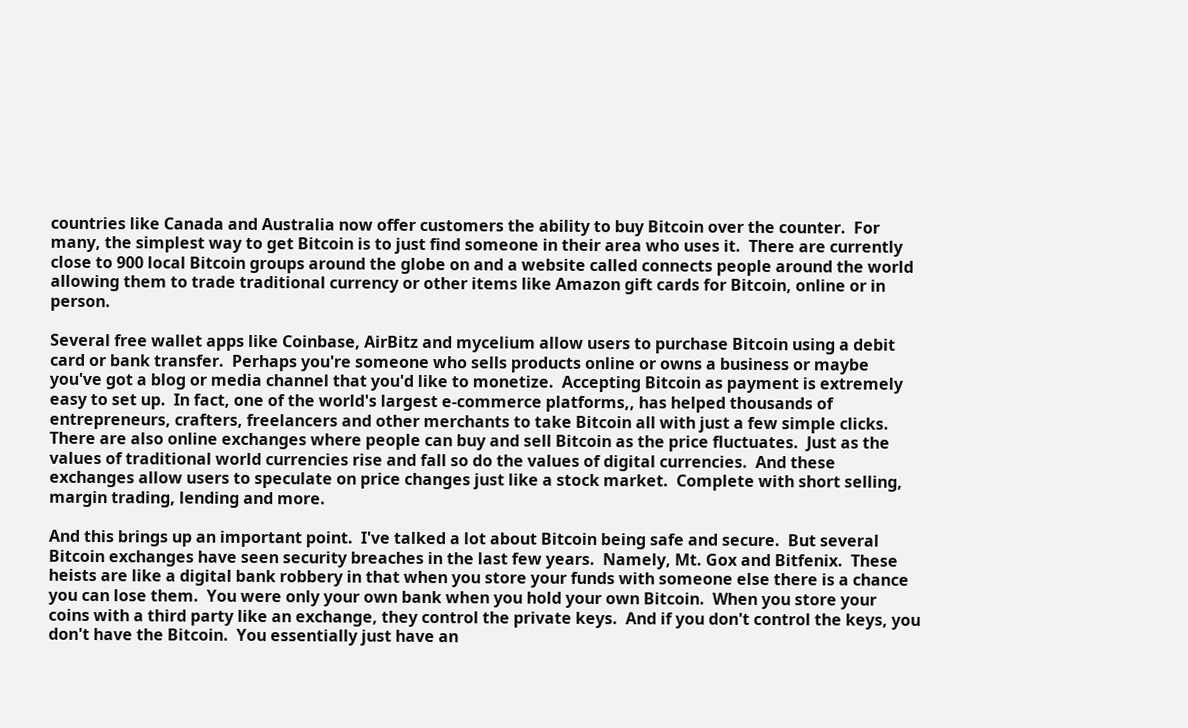countries like Canada and Australia now offer customers the ability to buy Bitcoin over the counter.  For many, the simplest way to get Bitcoin is to just find someone in their area who uses it.  There are currently close to 900 local Bitcoin groups around the globe on and a website called connects people around the world allowing them to trade traditional currency or other items like Amazon gift cards for Bitcoin, online or in person.

Several free wallet apps like Coinbase, AirBitz and mycelium allow users to purchase Bitcoin using a debit card or bank transfer.  Perhaps you're someone who sells products online or owns a business or maybe you've got a blog or media channel that you'd like to monetize.  Accepting Bitcoin as payment is extremely easy to set up.  In fact, one of the world's largest e-commerce platforms,, has helped thousands of entrepreneurs, crafters, freelancers and other merchants to take Bitcoin all with just a few simple clicks.  There are also online exchanges where people can buy and sell Bitcoin as the price fluctuates.  Just as the values of traditional world currencies rise and fall so do the values of digital currencies.  And these exchanges allow users to speculate on price changes just like a stock market.  Complete with short selling, margin trading, lending and more.

And this brings up an important point.  I've talked a lot about Bitcoin being safe and secure.  But several Bitcoin exchanges have seen security breaches in the last few years.  Namely, Mt. Gox and Bitfenix.  These heists are like a digital bank robbery in that when you store your funds with someone else there is a chance you can lose them.  You were only your own bank when you hold your own Bitcoin.  When you store your coins with a third party like an exchange, they control the private keys.  And if you don't control the keys, you don't have the Bitcoin.  You essentially just have an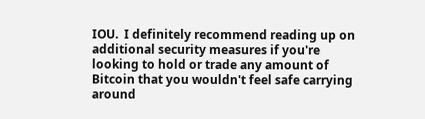IOU.  I definitely recommend reading up on additional security measures if you're looking to hold or trade any amount of Bitcoin that you wouldn't feel safe carrying around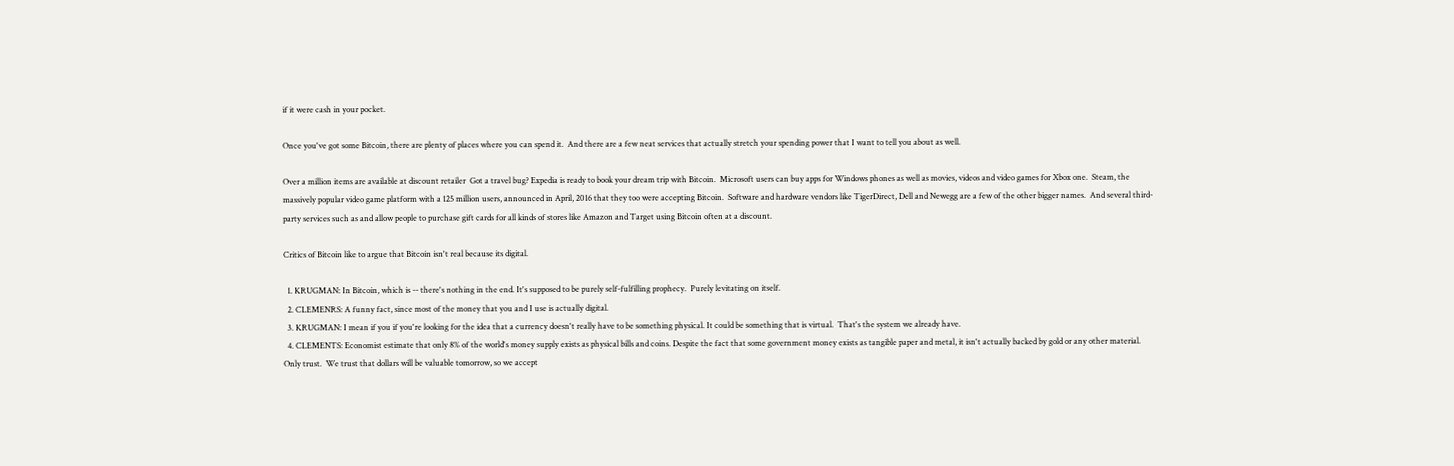if it were cash in your pocket.

Once you've got some Bitcoin, there are plenty of places where you can spend it.  And there are a few neat services that actually stretch your spending power that I want to tell you about as well.

Over a million items are available at discount retailer  Got a travel bug? Expedia is ready to book your dream trip with Bitcoin.  Microsoft users can buy apps for Windows phones as well as movies, videos and video games for Xbox one.  Steam, the massively popular video game platform with a 125 million users, announced in April, 2016 that they too were accepting Bitcoin.  Software and hardware vendors like TigerDirect, Dell and Newegg are a few of the other bigger names.  And several third-party services such as and allow people to purchase gift cards for all kinds of stores like Amazon and Target using Bitcoin often at a discount.

Critics of Bitcoin like to argue that Bitcoin isn't real because its digital.

  1. KRUGMAN: In Bitcoin, which is -- there's nothing in the end. It's supposed to be purely self-fulfilling prophecy.  Purely levitating on itself.
  2. CLEMENRS: A funny fact, since most of the money that you and I use is actually digital.
  3. KRUGMAN: I mean if you if you're looking for the idea that a currency doesn't really have to be something physical. It could be something that is virtual.  That's the system we already have.
  4. CLEMENTS: Economist estimate that only 8% of the world's money supply exists as physical bills and coins. Despite the fact that some government money exists as tangible paper and metal, it isn't actually backed by gold or any other material.  Only trust.  We trust that dollars will be valuable tomorrow, so we accept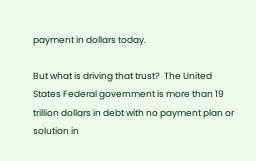payment in dollars today.

But what is driving that trust?  The United States Federal government is more than 19 trillion dollars in debt with no payment plan or solution in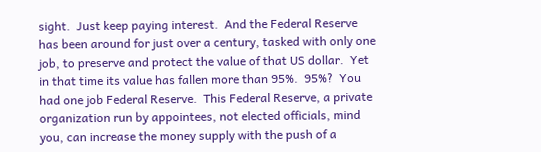sight.  Just keep paying interest.  And the Federal Reserve has been around for just over a century, tasked with only one job, to preserve and protect the value of that US dollar.  Yet in that time its value has fallen more than 95%.  95%?  You had one job Federal Reserve.  This Federal Reserve, a private organization run by appointees, not elected officials, mind you, can increase the money supply with the push of a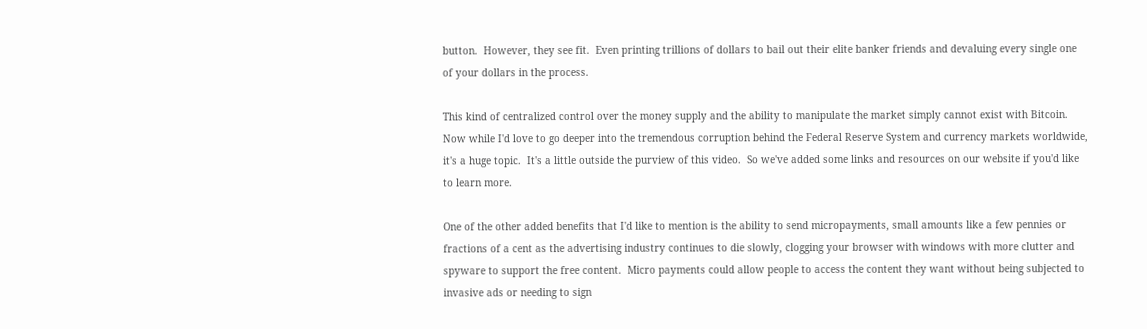button.  However, they see fit.  Even printing trillions of dollars to bail out their elite banker friends and devaluing every single one of your dollars in the process.

This kind of centralized control over the money supply and the ability to manipulate the market simply cannot exist with Bitcoin.  Now while I'd love to go deeper into the tremendous corruption behind the Federal Reserve System and currency markets worldwide, it's a huge topic.  It's a little outside the purview of this video.  So we've added some links and resources on our website if you'd like to learn more.

One of the other added benefits that I'd like to mention is the ability to send micropayments, small amounts like a few pennies or fractions of a cent as the advertising industry continues to die slowly, clogging your browser with windows with more clutter and spyware to support the free content.  Micro payments could allow people to access the content they want without being subjected to invasive ads or needing to sign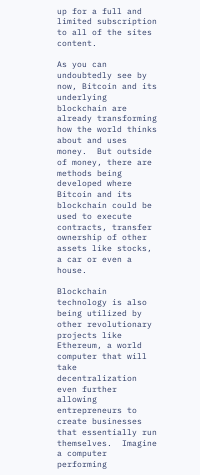up for a full and limited subscription to all of the sites content.

As you can undoubtedly see by now, Bitcoin and its underlying blockchain are already transforming how the world thinks about and uses money.  But outside of money, there are methods being developed where Bitcoin and its blockchain could be used to execute contracts, transfer ownership of other assets like stocks, a car or even a house.

Blockchain technology is also being utilized by other revolutionary projects like Ethereum, a world computer that will take decentralization even further allowing entrepreneurs to create businesses that essentially run themselves.  Imagine a computer performing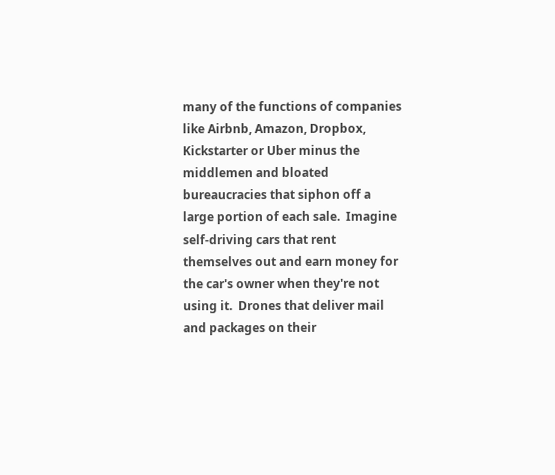many of the functions of companies like Airbnb, Amazon, Dropbox, Kickstarter or Uber minus the middlemen and bloated bureaucracies that siphon off a large portion of each sale.  Imagine self-driving cars that rent themselves out and earn money for the car's owner when they're not using it.  Drones that deliver mail and packages on their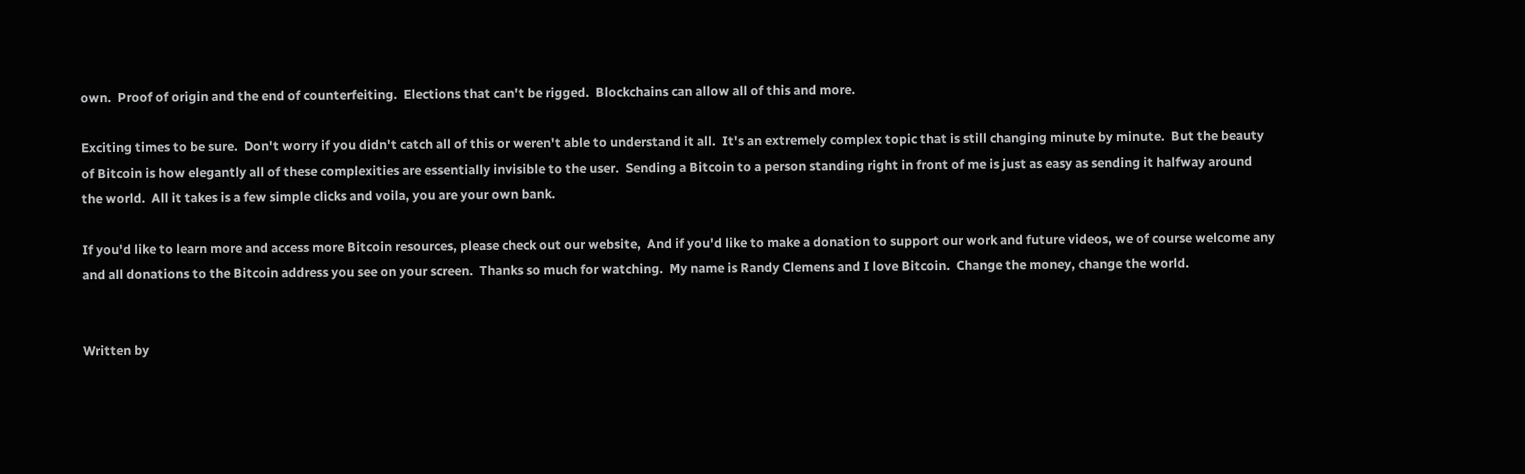own.  Proof of origin and the end of counterfeiting.  Elections that can't be rigged.  Blockchains can allow all of this and more.

Exciting times to be sure.  Don't worry if you didn't catch all of this or weren't able to understand it all.  It's an extremely complex topic that is still changing minute by minute.  But the beauty of Bitcoin is how elegantly all of these complexities are essentially invisible to the user.  Sending a Bitcoin to a person standing right in front of me is just as easy as sending it halfway around the world.  All it takes is a few simple clicks and voila, you are your own bank.

If you'd like to learn more and access more Bitcoin resources, please check out our website,  And if you'd like to make a donation to support our work and future videos, we of course welcome any and all donations to the Bitcoin address you see on your screen.  Thanks so much for watching.  My name is Randy Clemens and I love Bitcoin.  Change the money, change the world.


Written by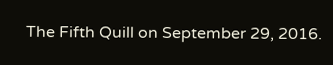The Fifth Quill on September 29, 2016.